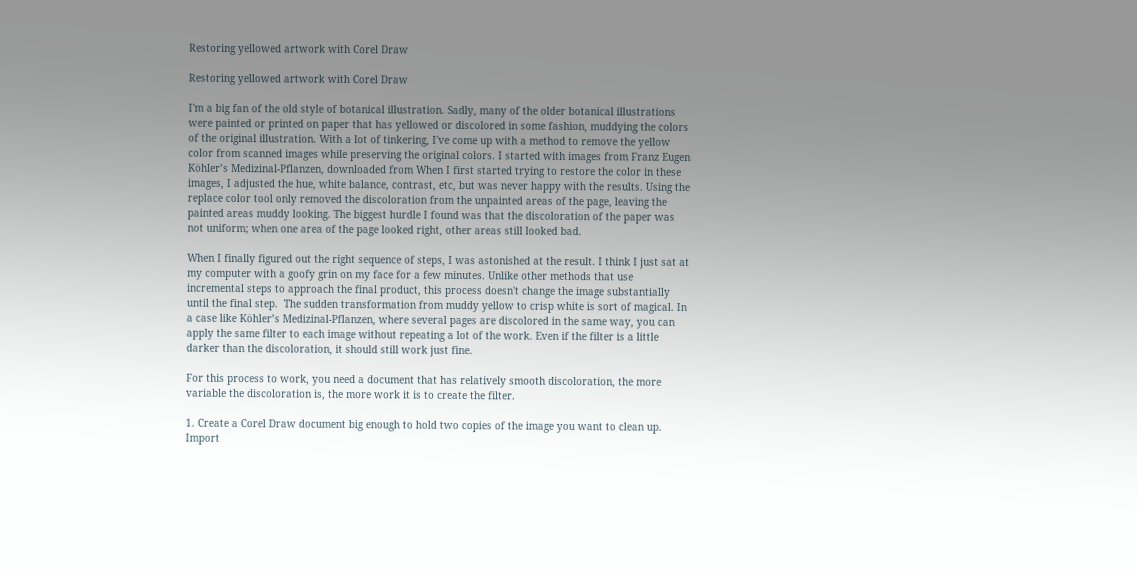Restoring yellowed artwork with Corel Draw

Restoring yellowed artwork with Corel Draw

I'm a big fan of the old style of botanical illustration. Sadly, many of the older botanical illustrations were painted or printed on paper that has yellowed or discolored in some fashion, muddying the colors of the original illustration. With a lot of tinkering, I've come up with a method to remove the yellow color from scanned images while preserving the original colors. I started with images from Franz Eugen Köhler’s Medizinal-Pflanzen, downloaded from When I first started trying to restore the color in these images, I adjusted the hue, white balance, contrast, etc, but was never happy with the results. Using the replace color tool only removed the discoloration from the unpainted areas of the page, leaving the painted areas muddy looking. The biggest hurdle I found was that the discoloration of the paper was not uniform; when one area of the page looked right, other areas still looked bad.

When I finally figured out the right sequence of steps, I was astonished at the result. I think I just sat at my computer with a goofy grin on my face for a few minutes. Unlike other methods that use incremental steps to approach the final product, this process doesn't change the image substantially until the final step.  The sudden transformation from muddy yellow to crisp white is sort of magical. In a case like Köhler’s Medizinal-Pflanzen, where several pages are discolored in the same way, you can apply the same filter to each image without repeating a lot of the work. Even if the filter is a little darker than the discoloration, it should still work just fine.

For this process to work, you need a document that has relatively smooth discoloration, the more variable the discoloration is, the more work it is to create the filter.

1. Create a Corel Draw document big enough to hold two copies of the image you want to clean up. Import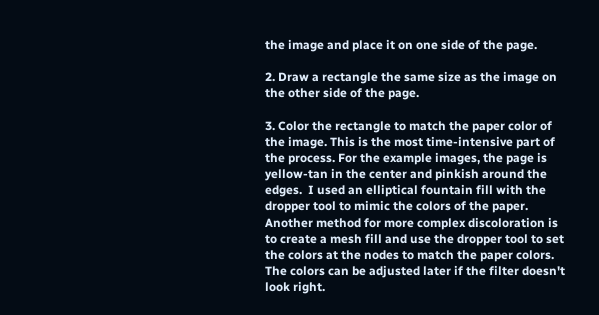the image and place it on one side of the page.

2. Draw a rectangle the same size as the image on the other side of the page.

3. Color the rectangle to match the paper color of the image. This is the most time-intensive part of the process. For the example images, the page is yellow-tan in the center and pinkish around the edges.  I used an elliptical fountain fill with the dropper tool to mimic the colors of the paper. Another method for more complex discoloration is to create a mesh fill and use the dropper tool to set the colors at the nodes to match the paper colors. The colors can be adjusted later if the filter doesn't look right.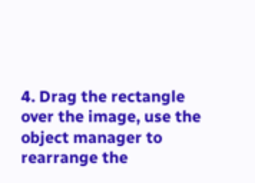4. Drag the rectangle over the image, use the object manager to rearrange the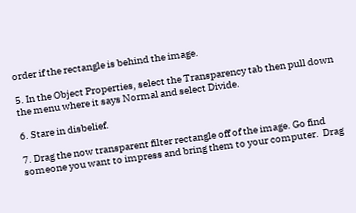order if the rectangle is behind the image.

5. In the Object Properties, select the Transparency tab then pull down the menu where it says Normal and select Divide.

6. Stare in disbelief.

7. Drag the now transparent filter rectangle off of the image. Go find someone you want to impress and bring them to your computer.  Drag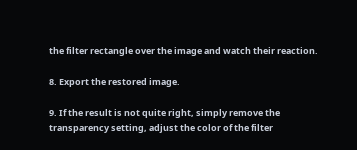the filter rectangle over the image and watch their reaction.

8. Export the restored image.

9. If the result is not quite right, simply remove the transparency setting, adjust the color of the filter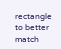rectangle to better match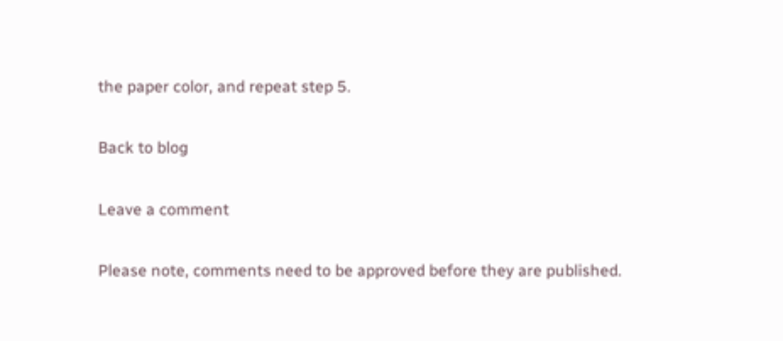the paper color, and repeat step 5.

Back to blog

Leave a comment

Please note, comments need to be approved before they are published.